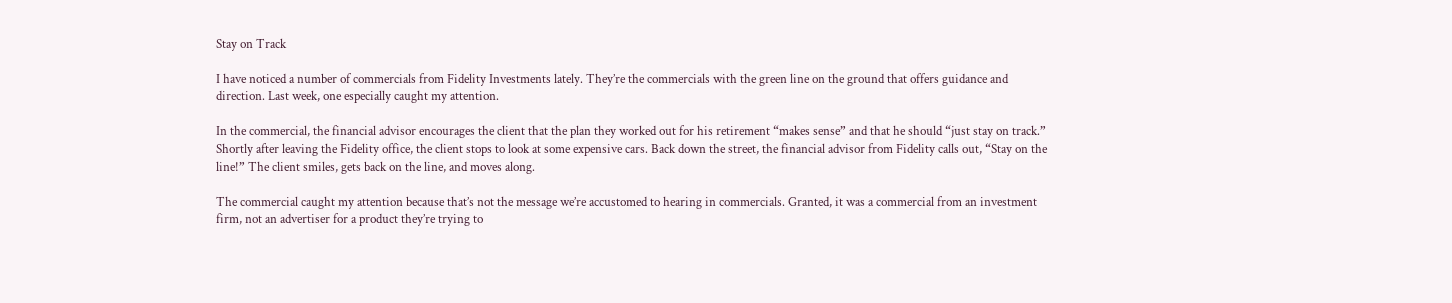Stay on Track

I have noticed a number of commercials from Fidelity Investments lately. They’re the commercials with the green line on the ground that offers guidance and direction. Last week, one especially caught my attention.

In the commercial, the financial advisor encourages the client that the plan they worked out for his retirement “makes sense” and that he should “just stay on track.” Shortly after leaving the Fidelity office, the client stops to look at some expensive cars. Back down the street, the financial advisor from Fidelity calls out, “Stay on the line!” The client smiles, gets back on the line, and moves along.

The commercial caught my attention because that’s not the message we’re accustomed to hearing in commercials. Granted, it was a commercial from an investment firm, not an advertiser for a product they’re trying to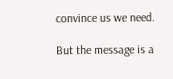convince us we need.

But the message is a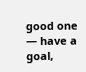good one — have a goal,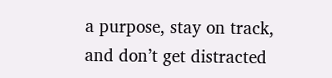a purpose, stay on track, and don’t get distracted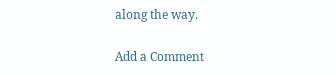along the way.

Add a Comment